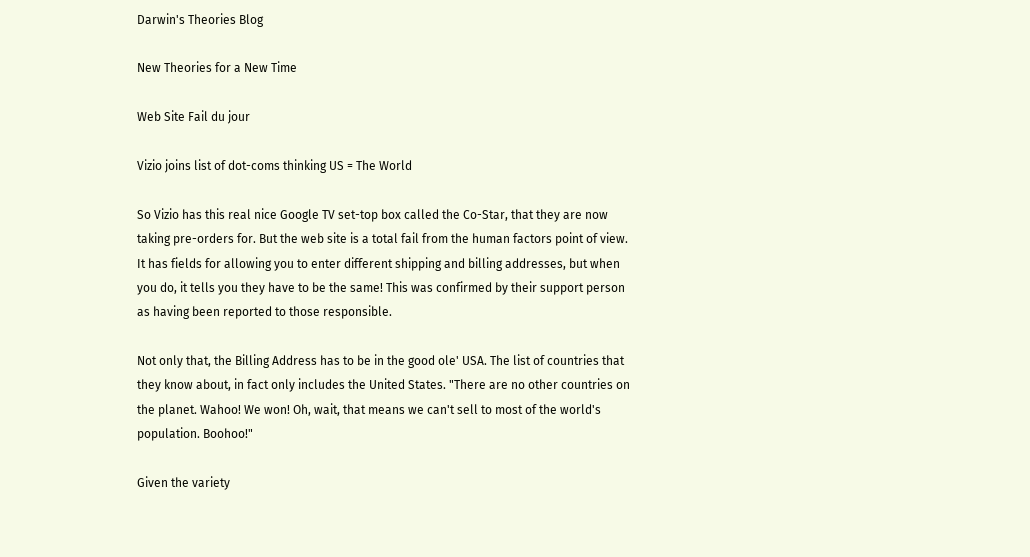Darwin's Theories Blog

New Theories for a New Time

Web Site Fail du jour

Vizio joins list of dot-coms thinking US = The World

So Vizio has this real nice Google TV set-top box called the Co-Star, that they are now taking pre-orders for. But the web site is a total fail from the human factors point of view. It has fields for allowing you to enter different shipping and billing addresses, but when you do, it tells you they have to be the same! This was confirmed by their support person as having been reported to those responsible.

Not only that, the Billing Address has to be in the good ole' USA. The list of countries that they know about, in fact only includes the United States. "There are no other countries on the planet. Wahoo! We won! Oh, wait, that means we can't sell to most of the world's population. Boohoo!"

Given the variety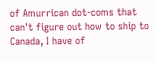of Amurrican dot-coms that can't figure out how to ship to Canada, I have of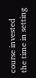course invested the time in setting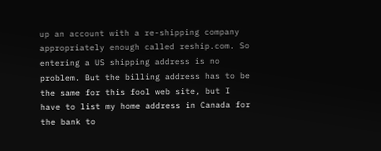up an account with a re-shipping company appropriately enough called reship.com. So entering a US shipping address is no problem. But the billing address has to be the same for this fool web site, but I have to list my home address in Canada for the bank to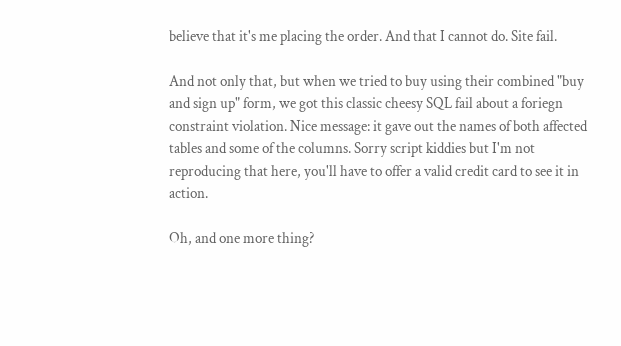believe that it's me placing the order. And that I cannot do. Site fail.

And not only that, but when we tried to buy using their combined "buy and sign up" form, we got this classic cheesy SQL fail about a foriegn constraint violation. Nice message: it gave out the names of both affected tables and some of the columns. Sorry script kiddies but I'm not reproducing that here, you'll have to offer a valid credit card to see it in action.

Oh, and one more thing?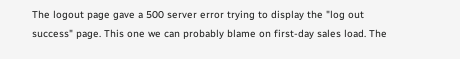The logout page gave a 500 server error trying to display the "log out success" page. This one we can probably blame on first-day sales load. The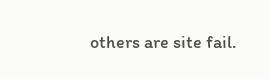others are site fail.